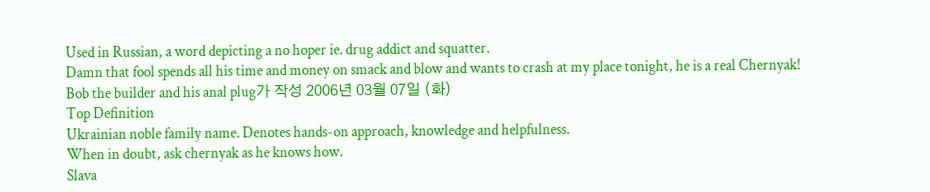Used in Russian, a word depicting a no hoper ie. drug addict and squatter.
Damn that fool spends all his time and money on smack and blow and wants to crash at my place tonight, he is a real Chernyak!
Bob the builder and his anal plug가 작성 2006년 03월 07일 (화)
Top Definition
Ukrainian noble family name. Denotes hands-on approach, knowledge and helpfulness.
When in doubt, ask chernyak as he knows how.
Slava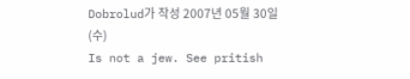Dobrolud가 작성 2007년 05월 30일 (수)
Is not a jew. See pritish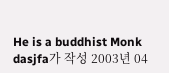He is a buddhist Monk
dasjfa가 작성 2003년 04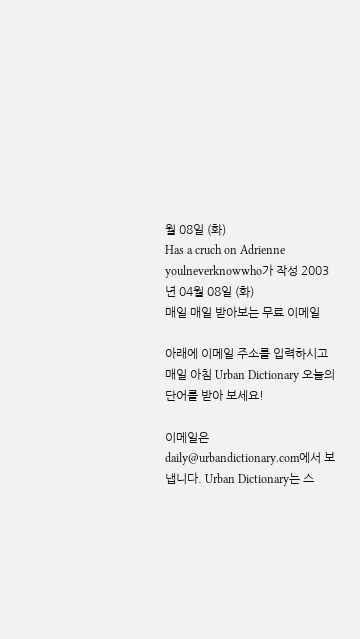월 08일 (화)
Has a cruch on Adrienne
youlneverknowwho가 작성 2003년 04월 08일 (화)
매일 매일 받아보는 무료 이메일

아래에 이메일 주소를 입력하시고 매일 아침 Urban Dictionary 오늘의 단어를 받아 보세요!

이메일은 daily@urbandictionary.com에서 보냅니다. Urban Dictionary는 스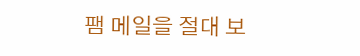팸 메일을 절대 보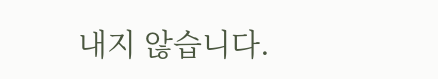내지 않습니다.